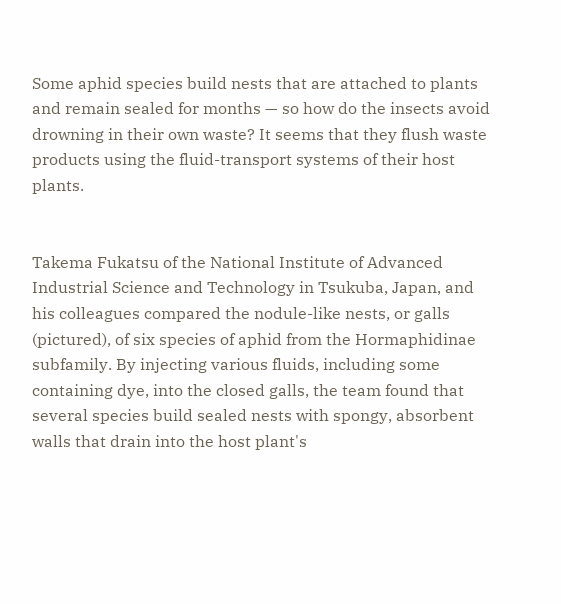Some aphid species build nests that are attached to plants and remain sealed for months — so how do the insects avoid drowning in their own waste? It seems that they flush waste products using the fluid-transport systems of their host plants.


Takema Fukatsu of the National Institute of Advanced Industrial Science and Technology in Tsukuba, Japan, and his colleagues compared the nodule-like nests, or galls (pictured), of six species of aphid from the Hormaphidinae subfamily. By injecting various fluids, including some containing dye, into the closed galls, the team found that several species build sealed nests with spongy, absorbent walls that drain into the host plant's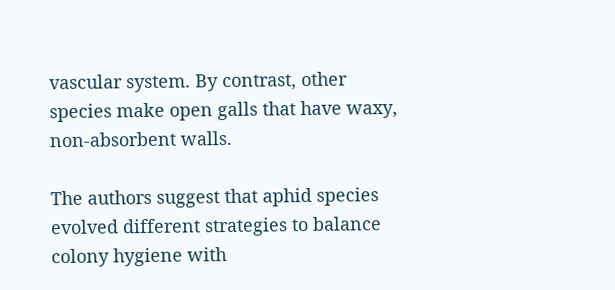vascular system. By contrast, other species make open galls that have waxy, non-absorbent walls.

The authors suggest that aphid species evolved different strategies to balance colony hygiene with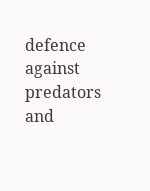defence against predators and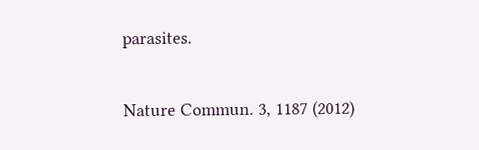parasites.

Nature Commun. 3, 1187 (2012)